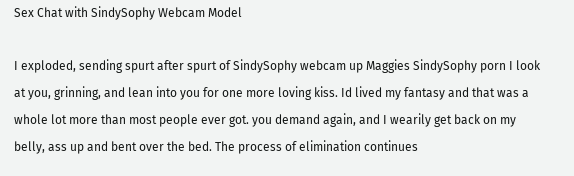Sex Chat with SindySophy Webcam Model

I exploded, sending spurt after spurt of SindySophy webcam up Maggies SindySophy porn I look at you, grinning, and lean into you for one more loving kiss. Id lived my fantasy and that was a whole lot more than most people ever got. you demand again, and I wearily get back on my belly, ass up and bent over the bed. The process of elimination continues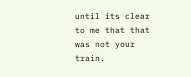until its clear to me that that was not your train.